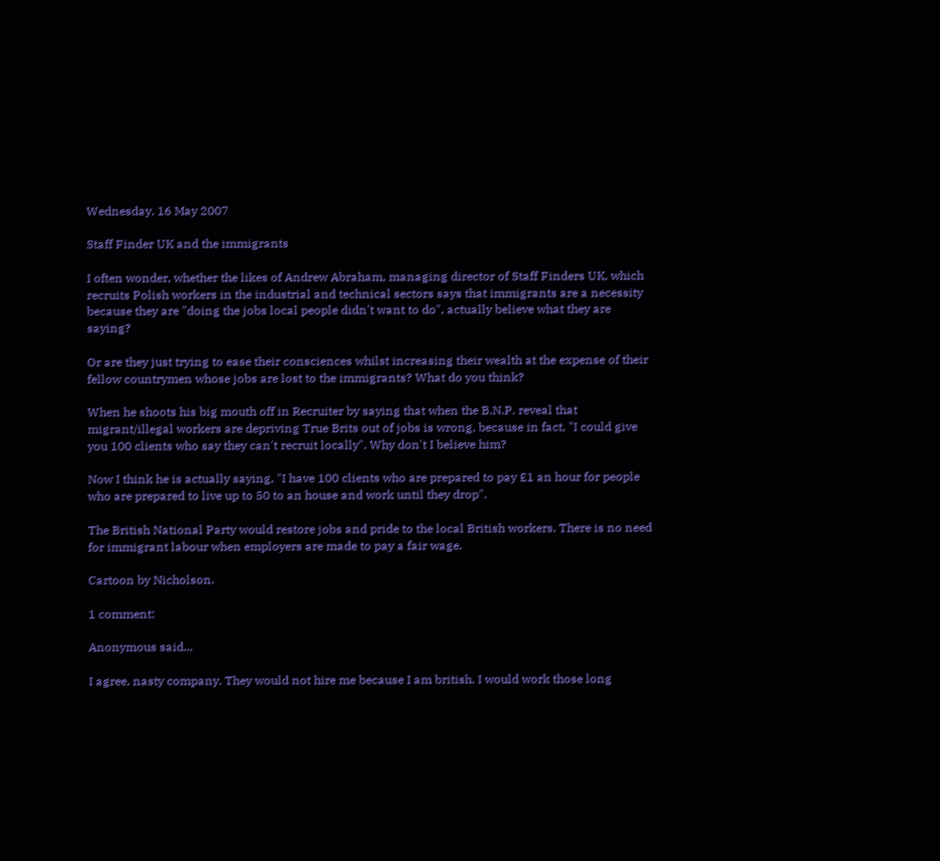Wednesday, 16 May 2007

Staff Finder UK and the immigrants

I often wonder, whether the likes of Andrew Abraham, managing director of Staff Finders UK, which recruits Polish workers in the industrial and technical sectors says that immigrants are a necessity because they are "doing the jobs local people didn't want to do", actually believe what they are saying?

Or are they just trying to ease their consciences whilst increasing their wealth at the expense of their fellow countrymen whose jobs are lost to the immigrants? What do you think?

When he shoots his big mouth off in Recruiter by saying that when the B.N.P. reveal that migrant/illegal workers are depriving True Brits out of jobs is wrong, because in fact, "I could give you 100 clients who say they can't recruit locally". Why don't I believe him?

Now I think he is actually saying, "I have 100 clients who are prepared to pay £1 an hour for people who are prepared to live up to 50 to an house and work until they drop".

The British National Party would restore jobs and pride to the local British workers. There is no need for immigrant labour when employers are made to pay a fair wage.

Cartoon by Nicholson.

1 comment:

Anonymous said...

I agree, nasty company. They would not hire me because I am british. I would work those long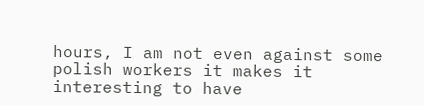hours, I am not even against some polish workers it makes it interesting to have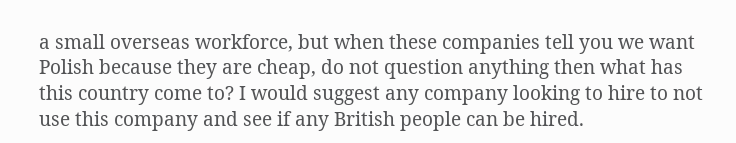a small overseas workforce, but when these companies tell you we want Polish because they are cheap, do not question anything then what has this country come to? I would suggest any company looking to hire to not use this company and see if any British people can be hired.